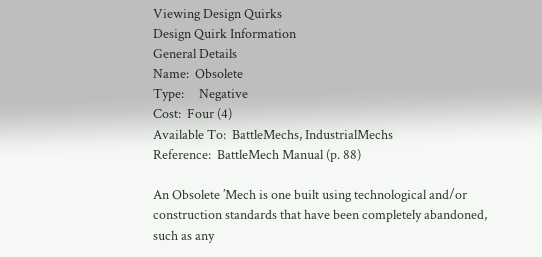Viewing Design Quirks
Design Quirk Information
General Details
Name:  Obsolete
Type:     Negative
Cost:  Four (4)
Available To:  BattleMechs, IndustrialMechs
Reference:  BattleMech Manual (p. 88)

An Obsolete ’Mech is one built using technological and/or construction standards that have been completely abandoned, such as any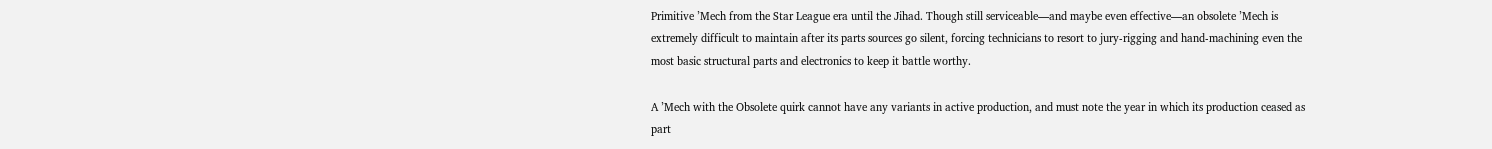Primitive ’Mech from the Star League era until the Jihad. Though still serviceable—and maybe even effective—an obsolete ’Mech is extremely difficult to maintain after its parts sources go silent, forcing technicians to resort to jury-rigging and hand-machining even the most basic structural parts and electronics to keep it battle worthy.

A ’Mech with the Obsolete quirk cannot have any variants in active production, and must note the year in which its production ceased as part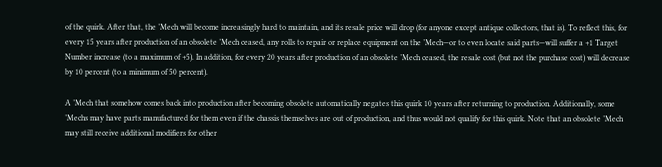of the quirk. After that, the ’Mech will become increasingly hard to maintain, and its resale price will drop (for anyone except antique collectors, that is). To reflect this, for every 15 years after production of an obsolete ’Mech ceased, any rolls to repair or replace equipment on the ’Mech—or to even locate said parts—will suffer a +1 Target Number increase (to a maximum of +5). In addition, for every 20 years after production of an obsolete ’Mech ceased, the resale cost (but not the purchase cost) will decrease by 10 percent (to a minimum of 50 percent).

A ’Mech that somehow comes back into production after becoming obsolete automatically negates this quirk 10 years after returning to production. Additionally, some ’Mechs may have parts manufactured for them even if the chassis themselves are out of production, and thus would not qualify for this quirk. Note that an obsolete ’Mech may still receive additional modifiers for other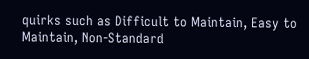quirks such as Difficult to Maintain, Easy to Maintain, Non-Standard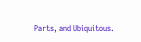Parts, and Ubiquitous.